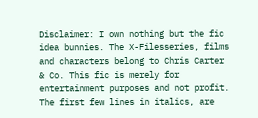Disclaimer: I own nothing but the fic idea bunnies. The X-Filesseries, films and characters belong to Chris Carter & Co. This fic is merely for entertainment purposes and not profit. The first few lines in italics, are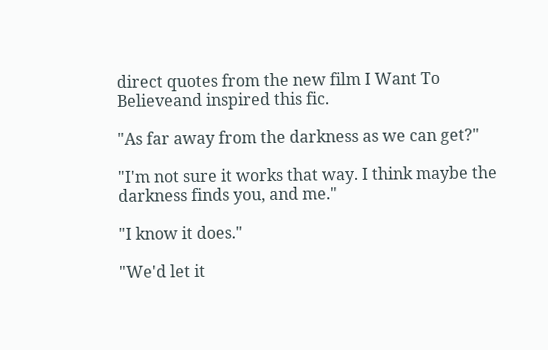direct quotes from the new film I Want To Believeand inspired this fic.

"As far away from the darkness as we can get?"

"I'm not sure it works that way. I think maybe the darkness finds you, and me."

"I know it does."

"We'd let it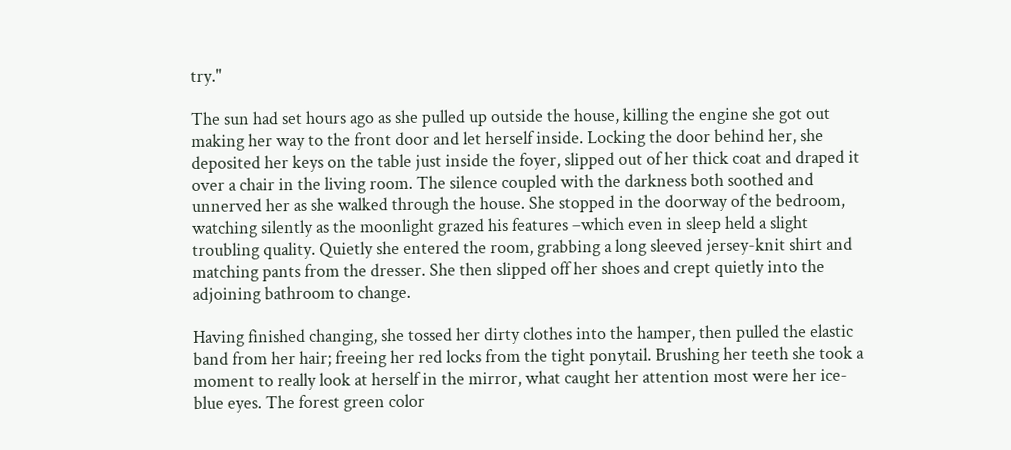try."

The sun had set hours ago as she pulled up outside the house, killing the engine she got out making her way to the front door and let herself inside. Locking the door behind her, she deposited her keys on the table just inside the foyer, slipped out of her thick coat and draped it over a chair in the living room. The silence coupled with the darkness both soothed and unnerved her as she walked through the house. She stopped in the doorway of the bedroom, watching silently as the moonlight grazed his features –which even in sleep held a slight troubling quality. Quietly she entered the room, grabbing a long sleeved jersey-knit shirt and matching pants from the dresser. She then slipped off her shoes and crept quietly into the adjoining bathroom to change.

Having finished changing, she tossed her dirty clothes into the hamper, then pulled the elastic band from her hair; freeing her red locks from the tight ponytail. Brushing her teeth she took a moment to really look at herself in the mirror, what caught her attention most were her ice-blue eyes. The forest green color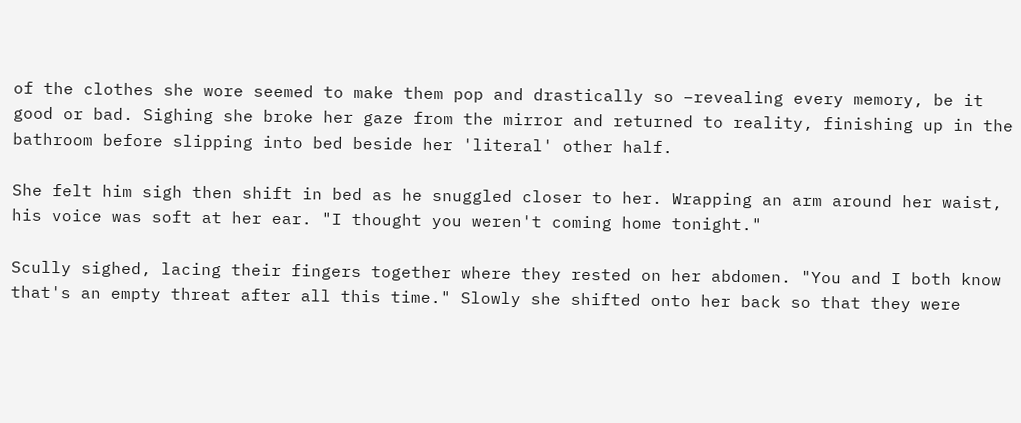of the clothes she wore seemed to make them pop and drastically so –revealing every memory, be it good or bad. Sighing she broke her gaze from the mirror and returned to reality, finishing up in the bathroom before slipping into bed beside her 'literal' other half.

She felt him sigh then shift in bed as he snuggled closer to her. Wrapping an arm around her waist, his voice was soft at her ear. "I thought you weren't coming home tonight."

Scully sighed, lacing their fingers together where they rested on her abdomen. "You and I both know that's an empty threat after all this time." Slowly she shifted onto her back so that they were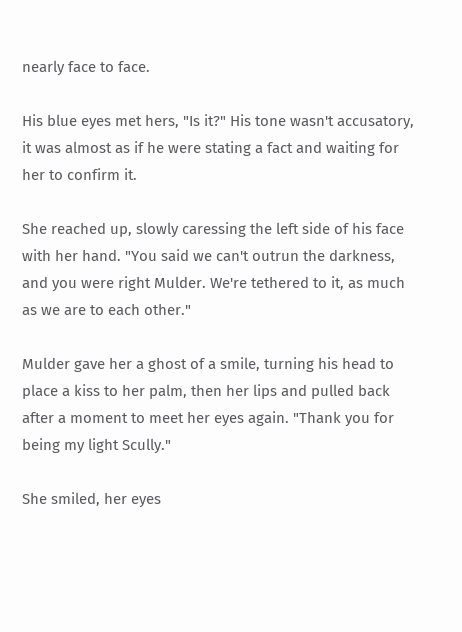nearly face to face.

His blue eyes met hers, "Is it?" His tone wasn't accusatory, it was almost as if he were stating a fact and waiting for her to confirm it.

She reached up, slowly caressing the left side of his face with her hand. "You said we can't outrun the darkness, and you were right Mulder. We're tethered to it, as much as we are to each other."

Mulder gave her a ghost of a smile, turning his head to place a kiss to her palm, then her lips and pulled back after a moment to meet her eyes again. "Thank you for being my light Scully."

She smiled, her eyes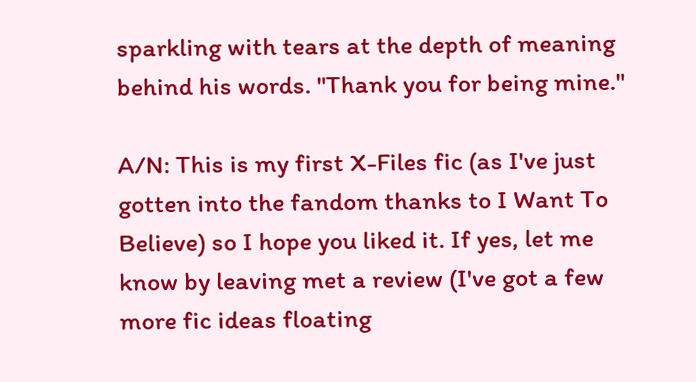sparkling with tears at the depth of meaning behind his words. "Thank you for being mine."

A/N: This is my first X-Files fic (as I've just gotten into the fandom thanks to I Want To Believe) so I hope you liked it. If yes, let me know by leaving met a review (I've got a few more fic ideas floating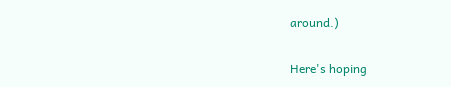around.)

Here's hoping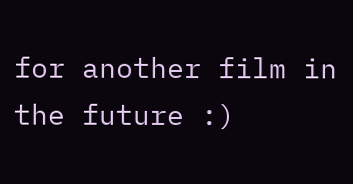for another film in the future :)